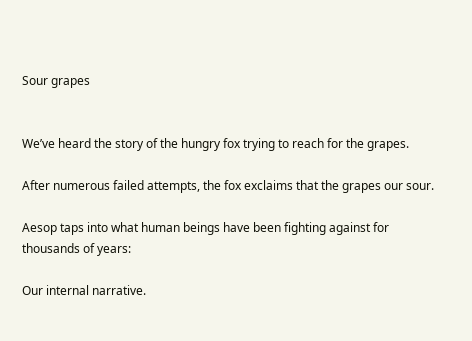Sour grapes


We’ve heard the story of the hungry fox trying to reach for the grapes.

After numerous failed attempts, the fox exclaims that the grapes our sour.

Aesop taps into what human beings have been fighting against for thousands of years:

Our internal narrative.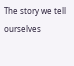The story we tell ourselves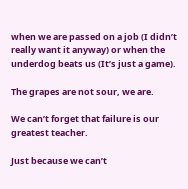when we are passed on a job (I didn’t really want it anyway) or when the underdog beats us (It’s just a game).

The grapes are not sour, we are.

We can’t forget that failure is our greatest teacher.

Just because we can’t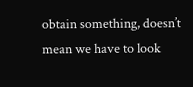obtain something, doesn’t mean we have to look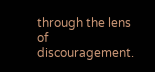through the lens of discouragement.